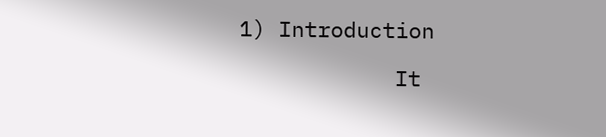1) Introduction

            It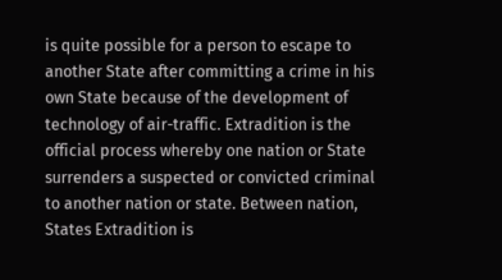is quite possible for a person to escape to another State after committing a crime in his own State because of the development of technology of air-traffic. Extradition is the official process whereby one nation or State surrenders a suspected or convicted criminal to another nation or state. Between nation, States Extradition is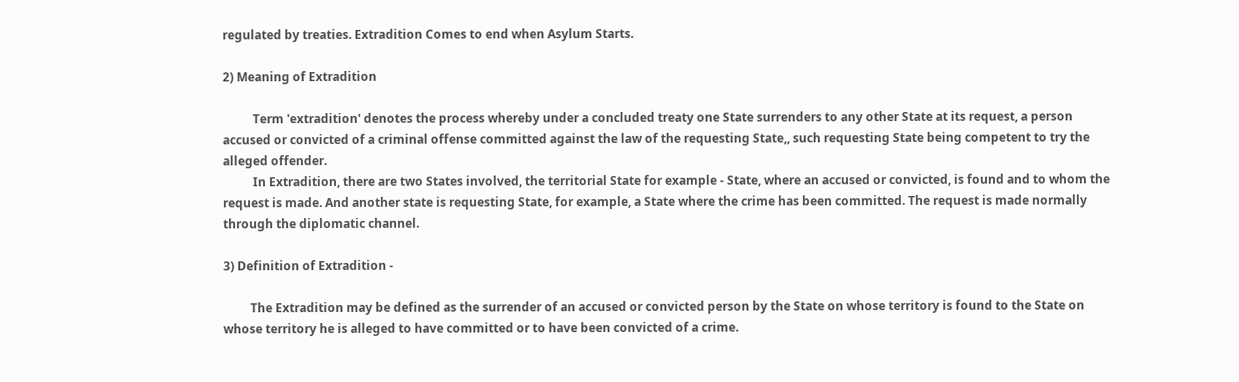regulated by treaties. Extradition Comes to end when Asylum Starts.

2) Meaning of Extradition

          Term 'extradition' denotes the process whereby under a concluded treaty one State surrenders to any other State at its request, a person accused or convicted of a criminal offense committed against the law of the requesting State,, such requesting State being competent to try the alleged offender.
          In Extradition, there are two States involved, the territorial State for example - State, where an accused or convicted, is found and to whom the request is made. And another state is requesting State, for example, a State where the crime has been committed. The request is made normally through the diplomatic channel.

3) Definition of Extradition -

         The Extradition may be defined as the surrender of an accused or convicted person by the State on whose territory is found to the State on whose territory he is alleged to have committed or to have been convicted of a crime.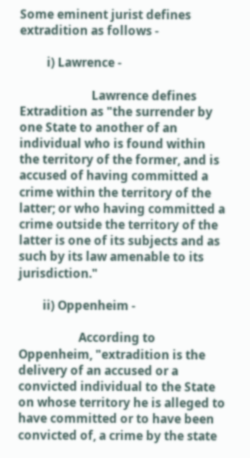Some eminent jurist defines extradition as follows -

         i) Lawrence -

                        Lawrence defines Extradition as "the surrender by one State to another of an individual who is found within the territory of the former, and is accused of having committed a crime within the territory of the latter; or who having committed a crime outside the territory of the latter is one of its subjects and as such by its law amenable to its jurisdiction."

        ii) Oppenheim -

                    According to Oppenheim, "extradition is the delivery of an accused or a convicted individual to the State on whose territory he is alleged to have committed or to have been convicted of, a crime by the state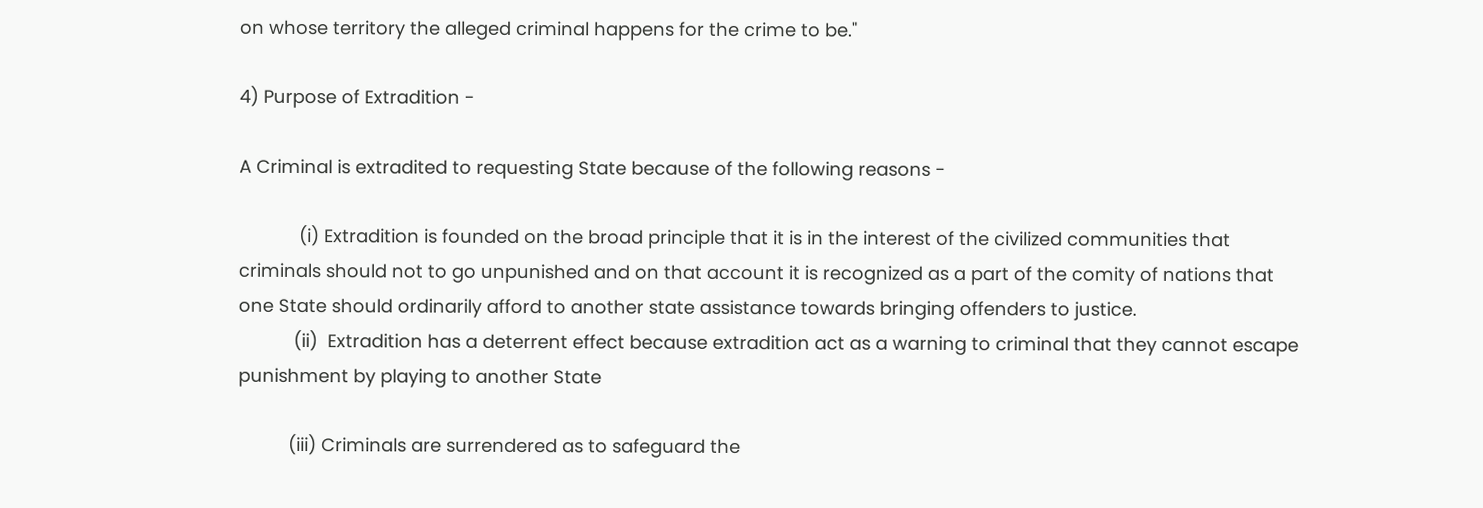on whose territory the alleged criminal happens for the crime to be."

4) Purpose of Extradition -

A Criminal is extradited to requesting State because of the following reasons -

            (i) Extradition is founded on the broad principle that it is in the interest of the civilized communities that criminals should not to go unpunished and on that account it is recognized as a part of the comity of nations that one State should ordinarily afford to another state assistance towards bringing offenders to justice.
           (ii)  Extradition has a deterrent effect because extradition act as a warning to criminal that they cannot escape punishment by playing to another State

          (iii) Criminals are surrendered as to safeguard the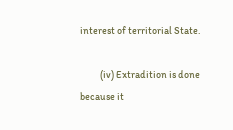interest of territorial State.

          (iv) Extradition is done because it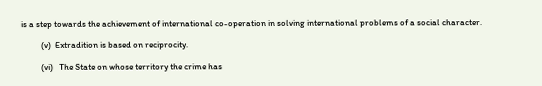is a step towards the achievement of international co-operation in solving international problems of a social character.

          (v)  Extradition is based on reciprocity.

          (vi)   The State on whose territory the crime has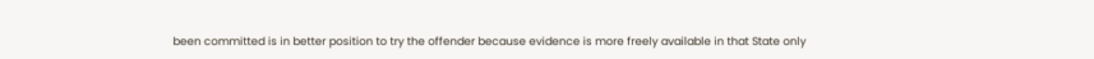been committed is in better position to try the offender because evidence is more freely available in that State only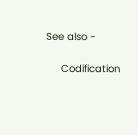See also -

     Codification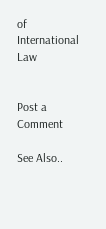of International Law


Post a Comment

See Also..